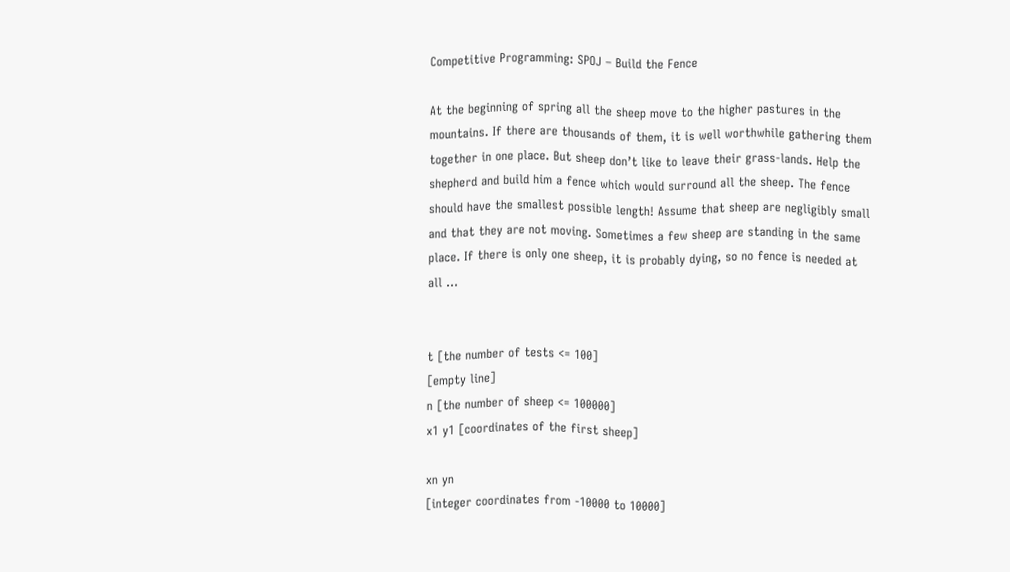Competitive Programming: SPOJ – Build the Fence

At the beginning of spring all the sheep move to the higher pastures in the mountains. If there are thousands of them, it is well worthwhile gathering them together in one place. But sheep don’t like to leave their grass-lands. Help the shepherd and build him a fence which would surround all the sheep. The fence should have the smallest possible length! Assume that sheep are negligibly small and that they are not moving. Sometimes a few sheep are standing in the same place. If there is only one sheep, it is probably dying, so no fence is needed at all …


t [the number of tests <= 100]
[empty line]
n [the number of sheep <= 100000]
x1 y1 [coordinates of the first sheep]

xn yn
[integer coordinates from -10000 to 10000]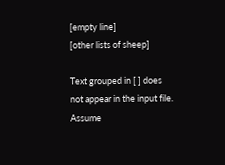[empty line]
[other lists of sheep]

Text grouped in [ ] does not appear in the input file. Assume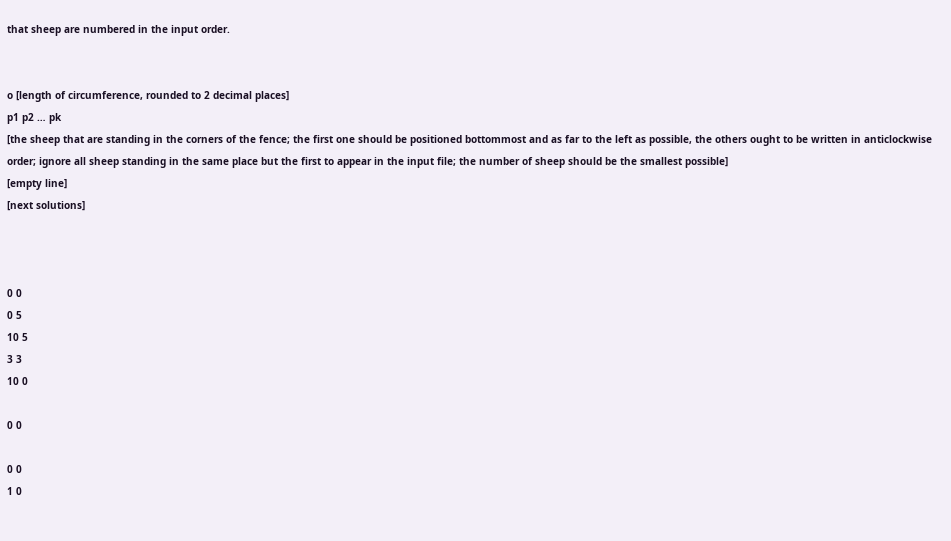that sheep are numbered in the input order.


o [length of circumference, rounded to 2 decimal places]
p1 p2 … pk
[the sheep that are standing in the corners of the fence; the first one should be positioned bottommost and as far to the left as possible, the others ought to be written in anticlockwise order; ignore all sheep standing in the same place but the first to appear in the input file; the number of sheep should be the smallest possible]
[empty line]
[next solutions]



0 0
0 5
10 5
3 3
10 0

0 0

0 0
1 0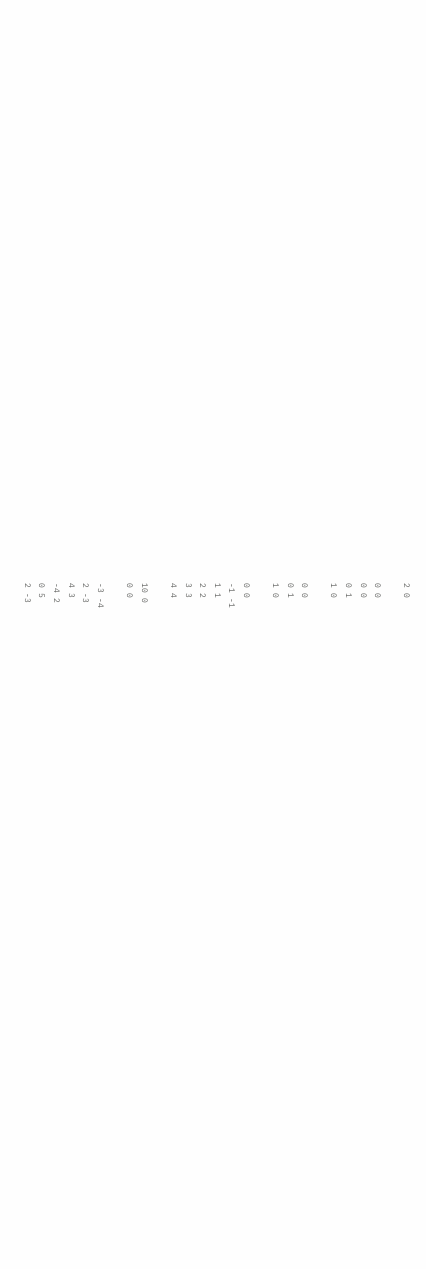2 0

0 0
0 0
0 1
1 0

0 0
0 1
1 0

0 0
-1 -1
1 1
2 2
3 3
4 4

10 0
0 0

-3 -4
2 -3
4 3
-4 2
0 5
2 -3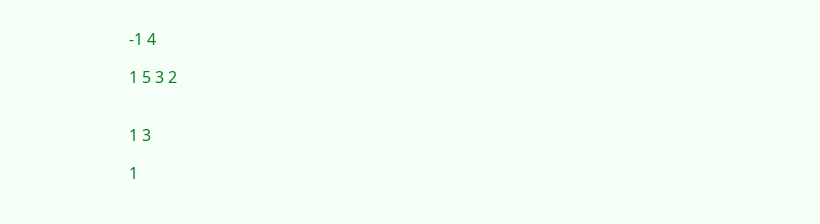-1 4

1 5 3 2


1 3

1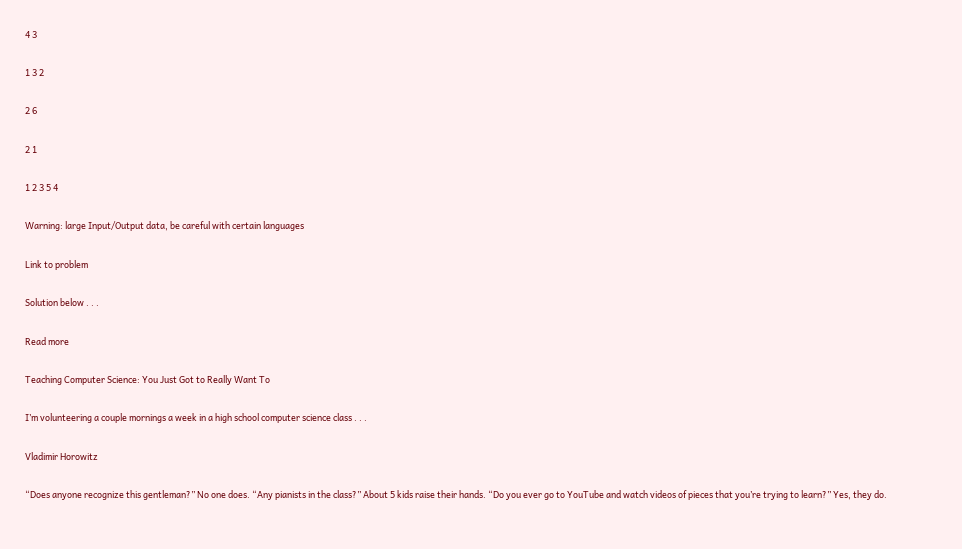4 3

1 3 2

2 6

2 1

1 2 3 5 4

Warning: large Input/Output data, be careful with certain languages

Link to problem

Solution below . . .

Read more

Teaching Computer Science: You Just Got to Really Want To

I’m volunteering a couple mornings a week in a high school computer science class . . .

Vladimir Horowitz

“Does anyone recognize this gentleman?” No one does. “Any pianists in the class?” About 5 kids raise their hands. “Do you ever go to YouTube and watch videos of pieces that you’re trying to learn?” Yes, they do.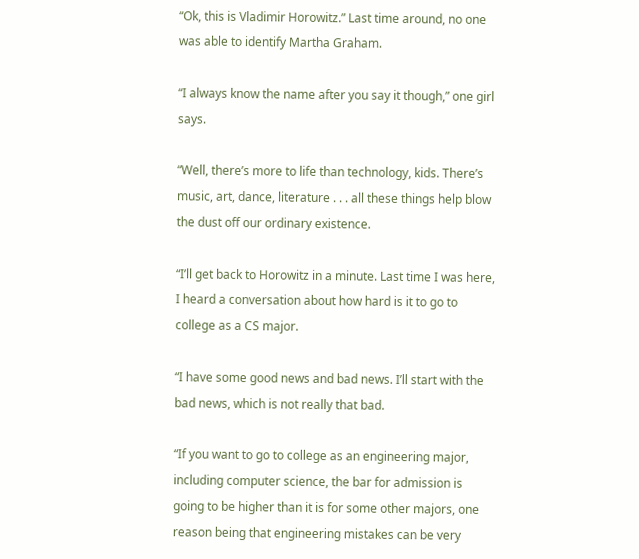“Ok, this is Vladimir Horowitz.” Last time around, no one was able to identify Martha Graham.

“I always know the name after you say it though,” one girl says.

“Well, there’s more to life than technology, kids. There’s music, art, dance, literature . . . all these things help blow the dust off our ordinary existence.

“I’ll get back to Horowitz in a minute. Last time I was here, I heard a conversation about how hard is it to go to college as a CS major.

“I have some good news and bad news. I’ll start with the bad news, which is not really that bad.

“If you want to go to college as an engineering major, including computer science, the bar for admission is going to be higher than it is for some other majors, one reason being that engineering mistakes can be very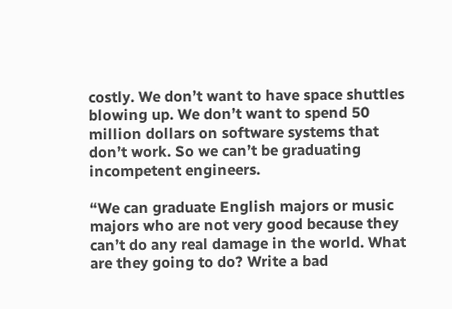costly. We don’t want to have space shuttles blowing up. We don’t want to spend 50 million dollars on software systems that don’t work. So we can’t be graduating incompetent engineers.

“We can graduate English majors or music majors who are not very good because they can’t do any real damage in the world. What are they going to do? Write a bad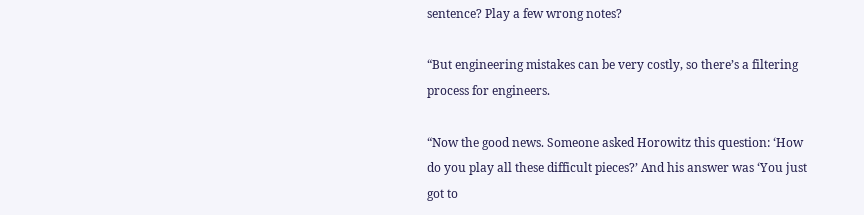sentence? Play a few wrong notes?

“But engineering mistakes can be very costly, so there’s a filtering process for engineers.

“Now the good news. Someone asked Horowitz this question: ‘How do you play all these difficult pieces?’ And his answer was ‘You just got to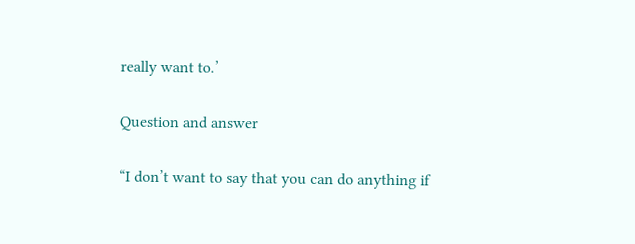really want to.’

Question and answer

“I don’t want to say that you can do anything if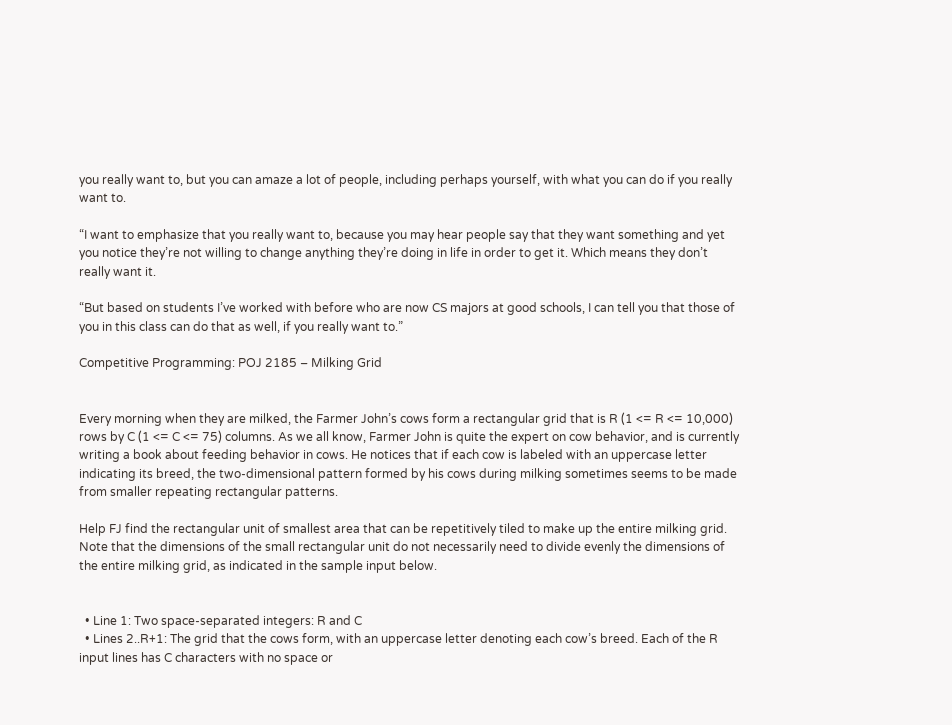you really want to, but you can amaze a lot of people, including perhaps yourself, with what you can do if you really want to.

“I want to emphasize that you really want to, because you may hear people say that they want something and yet you notice they’re not willing to change anything they’re doing in life in order to get it. Which means they don’t really want it.

“But based on students I’ve worked with before who are now CS majors at good schools, I can tell you that those of you in this class can do that as well, if you really want to.”

Competitive Programming: POJ 2185 – Milking Grid


Every morning when they are milked, the Farmer John’s cows form a rectangular grid that is R (1 <= R <= 10,000) rows by C (1 <= C <= 75) columns. As we all know, Farmer John is quite the expert on cow behavior, and is currently writing a book about feeding behavior in cows. He notices that if each cow is labeled with an uppercase letter indicating its breed, the two-dimensional pattern formed by his cows during milking sometimes seems to be made from smaller repeating rectangular patterns.

Help FJ find the rectangular unit of smallest area that can be repetitively tiled to make up the entire milking grid. Note that the dimensions of the small rectangular unit do not necessarily need to divide evenly the dimensions of the entire milking grid, as indicated in the sample input below.


  • Line 1: Two space-separated integers: R and C
  • Lines 2..R+1: The grid that the cows form, with an uppercase letter denoting each cow’s breed. Each of the R input lines has C characters with no space or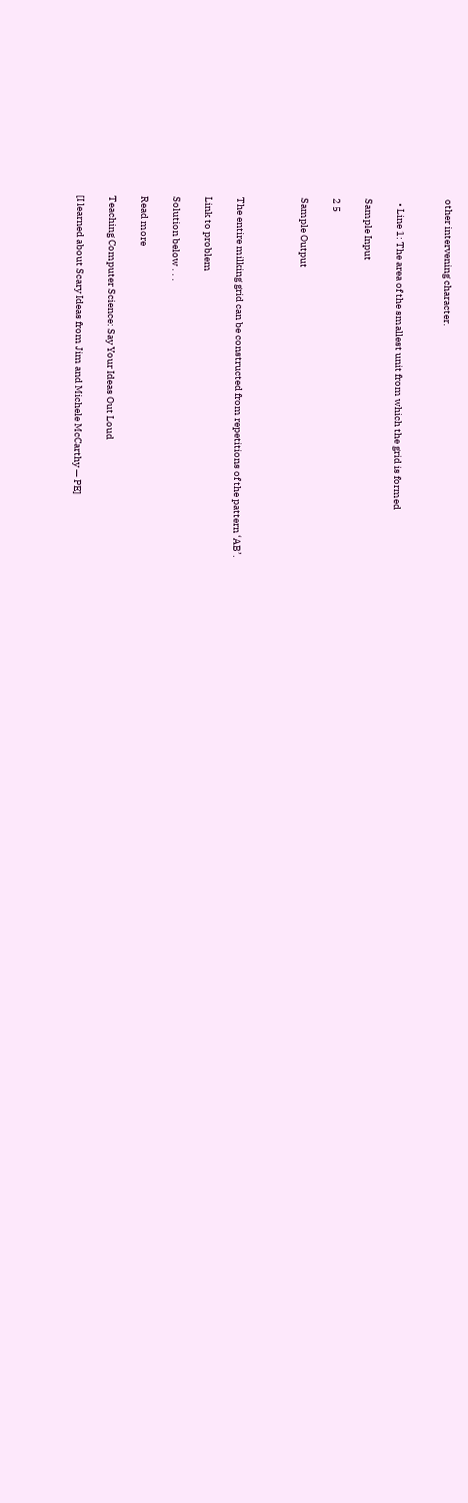other intervening character.


  • Line 1: The area of the smallest unit from which the grid is formed

Sample Input

2 5

Sample Output



The entire milking grid can be constructed from repetitions of the pattern ‘AB’.

Link to problem

Solution below . . .

Read more

Teaching Computer Science: Say Your Ideas Out Loud

[I learned about Scary Ideas from Jim and Michele McCarthy — PE]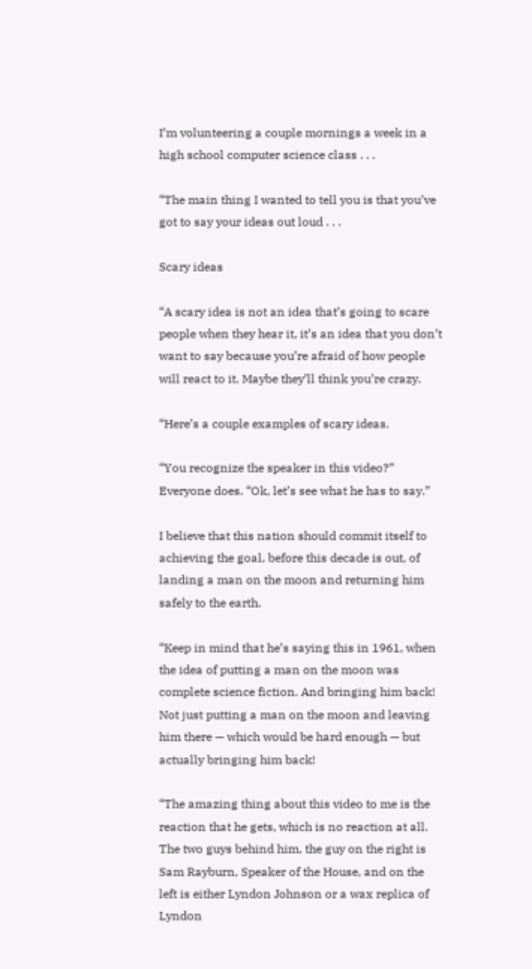I’m volunteering a couple mornings a week in a high school computer science class . . .

“The main thing I wanted to tell you is that you’ve got to say your ideas out loud . . .

Scary ideas

“A scary idea is not an idea that’s going to scare people when they hear it, it’s an idea that you don’t want to say because you’re afraid of how people will react to it. Maybe they’ll think you’re crazy.

“Here’s a couple examples of scary ideas.

“You recognize the speaker in this video?” Everyone does. “Ok, let’s see what he has to say.”

I believe that this nation should commit itself to achieving the goal, before this decade is out, of landing a man on the moon and returning him safely to the earth.

“Keep in mind that he’s saying this in 1961, when the idea of putting a man on the moon was complete science fiction. And bringing him back! Not just putting a man on the moon and leaving him there — which would be hard enough — but actually bringing him back!

“The amazing thing about this video to me is the reaction that he gets, which is no reaction at all. The two guys behind him, the guy on the right is Sam Rayburn, Speaker of the House, and on the left is either Lyndon Johnson or a wax replica of Lyndon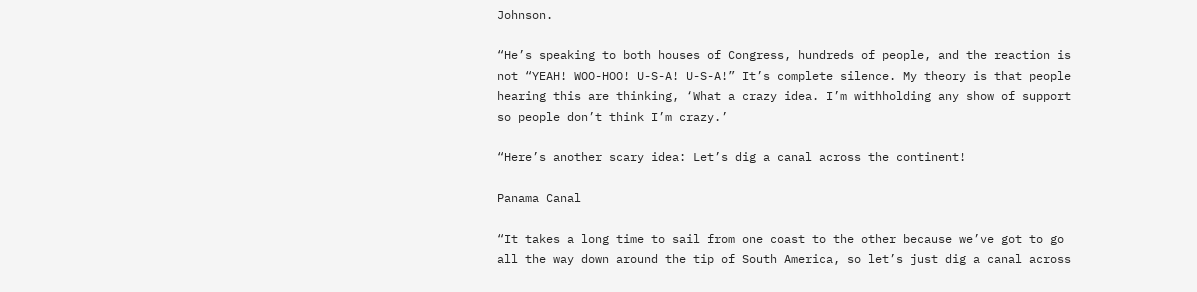Johnson.

“He’s speaking to both houses of Congress, hundreds of people, and the reaction is not “YEAH! WOO-HOO! U-S-A! U-S-A!” It’s complete silence. My theory is that people hearing this are thinking, ‘What a crazy idea. I’m withholding any show of support so people don’t think I’m crazy.’

“Here’s another scary idea: Let’s dig a canal across the continent!

Panama Canal

“It takes a long time to sail from one coast to the other because we’ve got to go all the way down around the tip of South America, so let’s just dig a canal across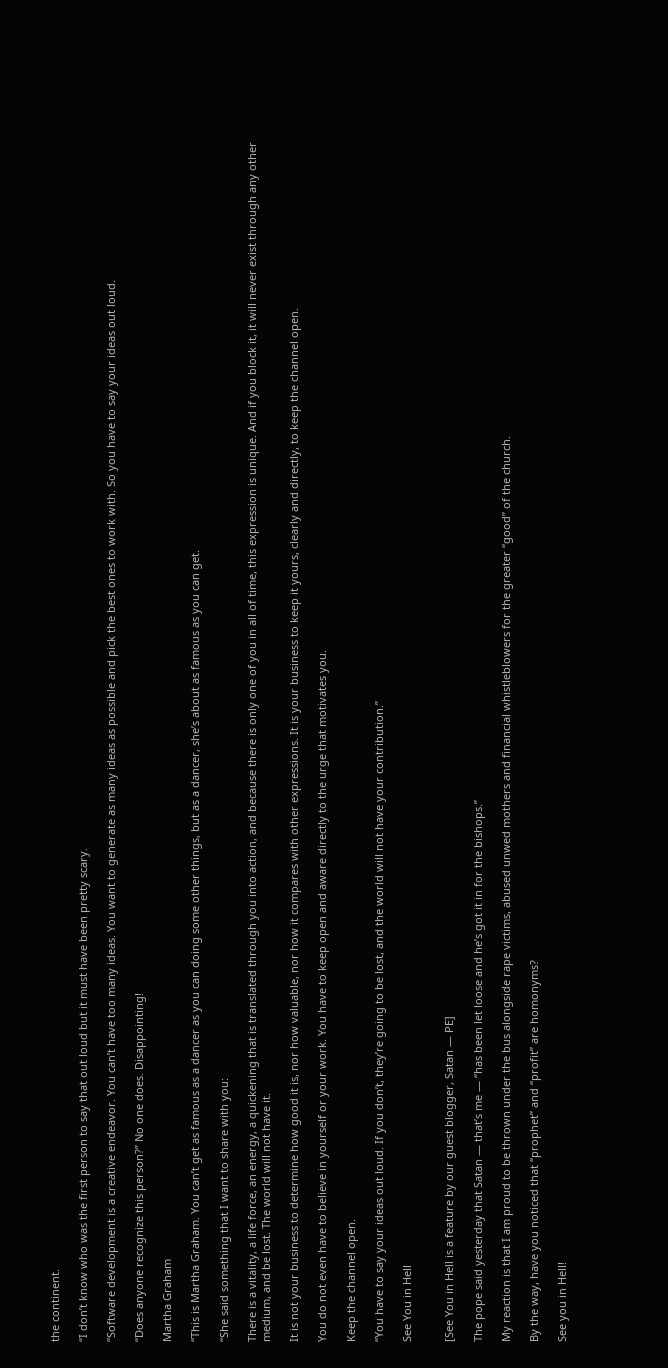the continent.

“I don’t know who was the first person to say that out loud but it must have been pretty scary.

“Software development is a creative endeavor. You can’t have too many ideas. You want to generate as many ideas as possible and pick the best ones to work with. So you have to say your ideas out loud.

“Does anyone recognize this person?” No one does. Disappointing!

Martha Graham

“This is Martha Graham. You can’t get as famous as a dancer as you can doing some other things, but as a dancer, she’s about as famous as you can get.

“She said something that I want to share with you:

There is a vitality, a life force, an energy, a quickening that is translated through you into action, and because there is only one of you in all of time, this expression is unique. And if you block it, it will never exist through any other medium, and be lost. The world will not have it.

It is not your business to determine how good it is, nor how valuable, nor how it compares with other expressions. It is your business to keep it yours, clearly and directly, to keep the channel open.

You do not even have to believe in yourself or your work. You have to keep open and aware directly to the urge that motivates you.

Keep the channel open.

“You have to say your ideas out loud. If you don’t, they’re going to be lost, and the world will not have your contribution.”

See You in Hell


[See You in Hell is a feature by our guest blogger, Satan — PE]

The pope said yesterday that Satan — that’s me — “has been let loose and he’s got it in for the bishops.”

My reaction is that I am proud to be thrown under the bus alongside rape victims, abused unwed mothers and financial whistleblowers for the greater “good” of the church.

By the way, have you noticed that “prophet” and “profit” are homonyms?

See you in Hell!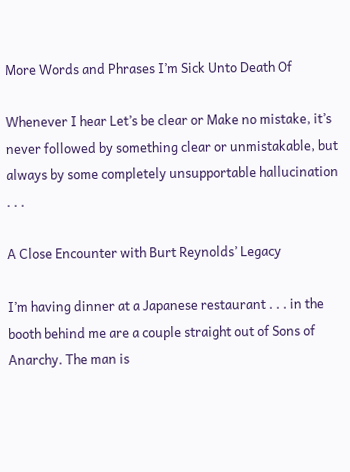More Words and Phrases I’m Sick Unto Death Of

Whenever I hear Let’s be clear or Make no mistake, it’s never followed by something clear or unmistakable, but always by some completely unsupportable hallucination . . .

A Close Encounter with Burt Reynolds’ Legacy

I’m having dinner at a Japanese restaurant . . . in the booth behind me are a couple straight out of Sons of Anarchy. The man is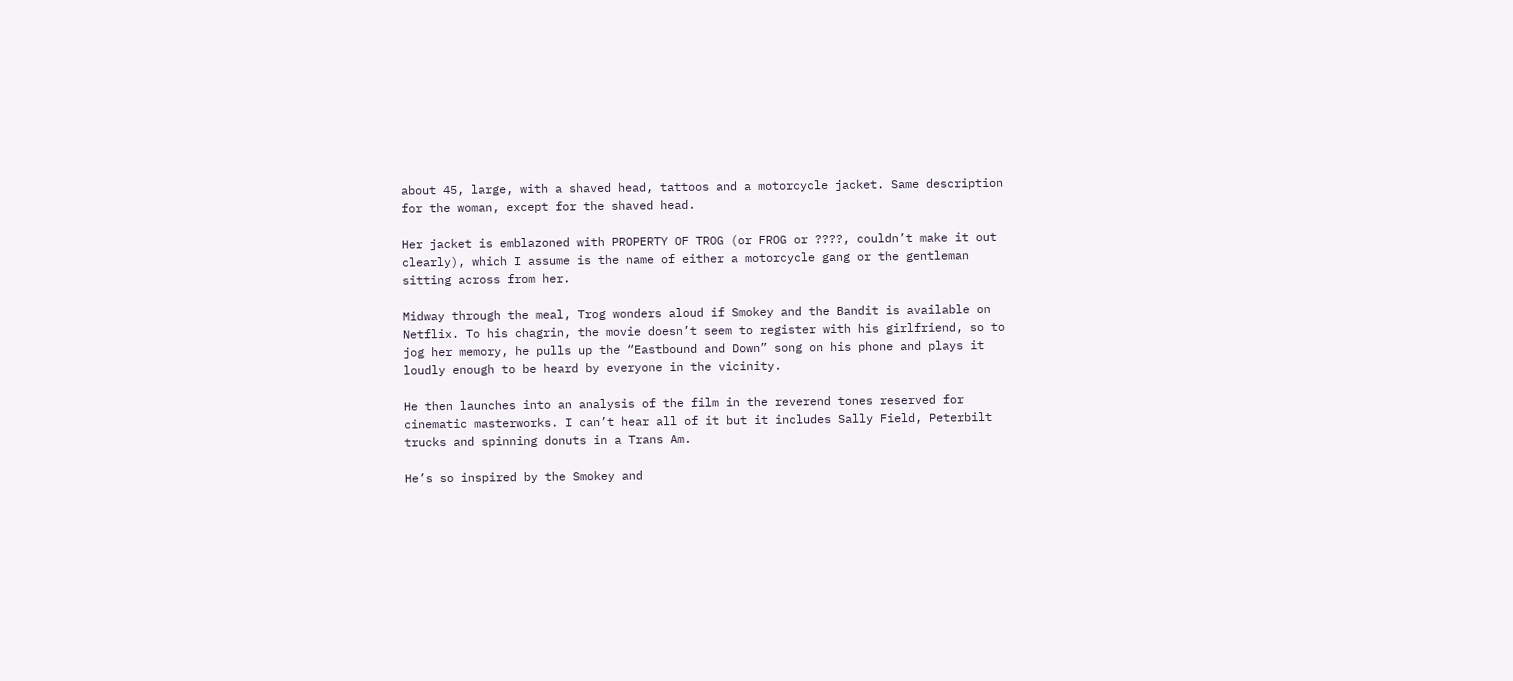about 45, large, with a shaved head, tattoos and a motorcycle jacket. Same description for the woman, except for the shaved head.

Her jacket is emblazoned with PROPERTY OF TROG (or FROG or ????, couldn’t make it out clearly), which I assume is the name of either a motorcycle gang or the gentleman sitting across from her.

Midway through the meal, Trog wonders aloud if Smokey and the Bandit is available on Netflix. To his chagrin, the movie doesn’t seem to register with his girlfriend, so to jog her memory, he pulls up the “Eastbound and Down” song on his phone and plays it loudly enough to be heard by everyone in the vicinity.

He then launches into an analysis of the film in the reverend tones reserved for cinematic masterworks. I can’t hear all of it but it includes Sally Field, Peterbilt trucks and spinning donuts in a Trans Am.

He’s so inspired by the Smokey and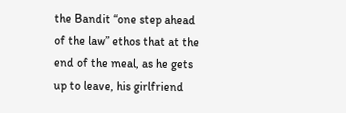the Bandit “one step ahead of the law” ethos that at the end of the meal, as he gets up to leave, his girlfriend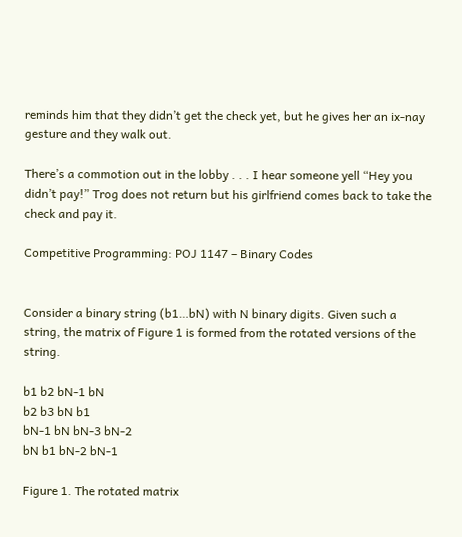reminds him that they didn’t get the check yet, but he gives her an ix-nay gesture and they walk out.

There’s a commotion out in the lobby . . . I hear someone yell “Hey you didn’t pay!” Trog does not return but his girlfriend comes back to take the check and pay it.

Competitive Programming: POJ 1147 – Binary Codes


Consider a binary string (b1…bN) with N binary digits. Given such a string, the matrix of Figure 1 is formed from the rotated versions of the string.

b1 b2 bN-1 bN
b2 b3 bN b1
bN-1 bN bN-3 bN-2
bN b1 bN-2 bN-1

Figure 1. The rotated matrix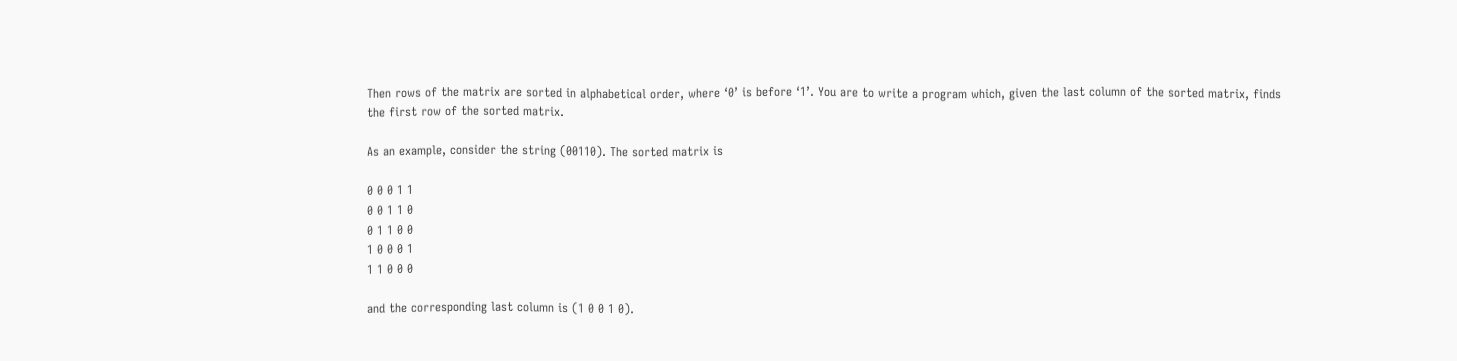Then rows of the matrix are sorted in alphabetical order, where ‘0’ is before ‘1’. You are to write a program which, given the last column of the sorted matrix, finds the first row of the sorted matrix.

As an example, consider the string (00110). The sorted matrix is

0 0 0 1 1
0 0 1 1 0
0 1 1 0 0
1 0 0 0 1
1 1 0 0 0

and the corresponding last column is (1 0 0 1 0).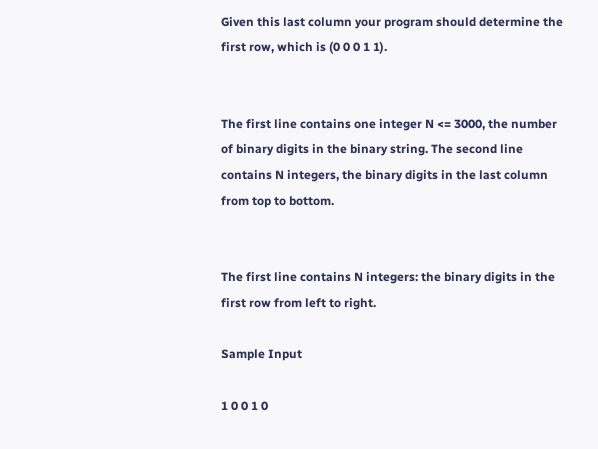Given this last column your program should determine the first row, which is (0 0 0 1 1).


The first line contains one integer N <= 3000, the number of binary digits in the binary string. The second line contains N integers, the binary digits in the last column from top to bottom.


The first line contains N integers: the binary digits in the first row from left to right.

Sample Input

1 0 0 1 0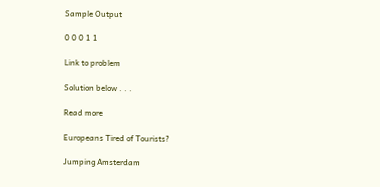Sample Output

0 0 0 1 1

Link to problem

Solution below . . .

Read more

Europeans Tired of Tourists?

Jumping Amsterdam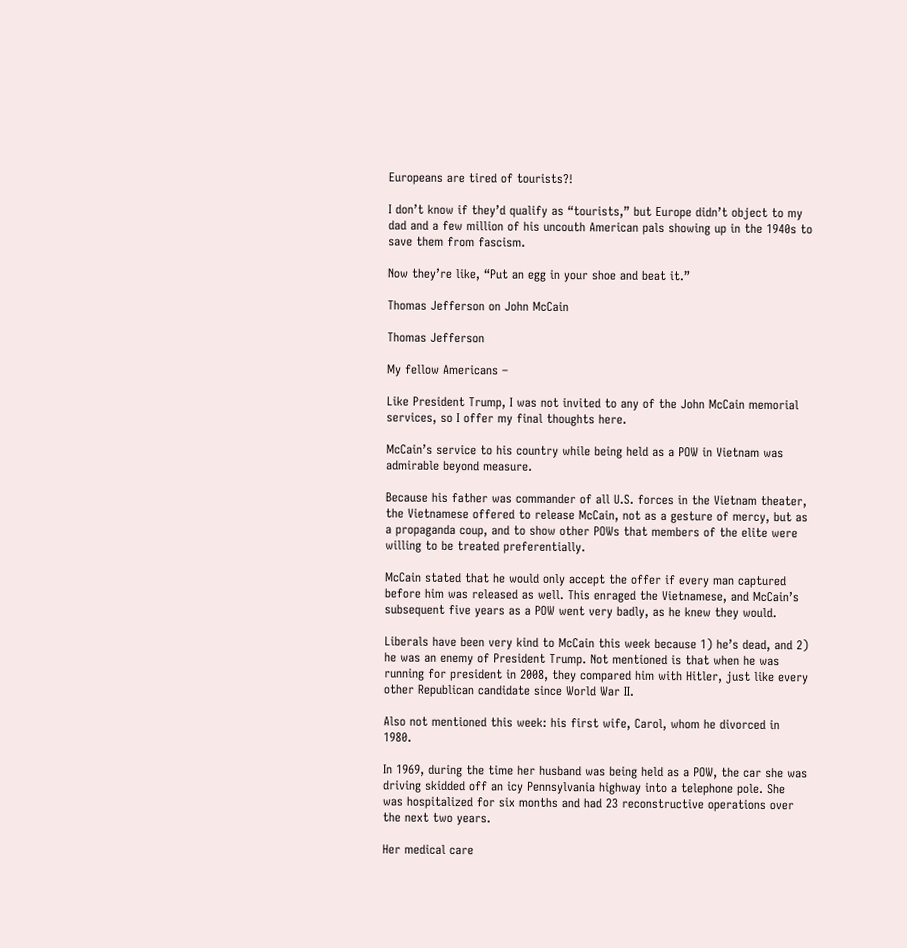Europeans are tired of tourists?!

I don’t know if they’d qualify as “tourists,” but Europe didn’t object to my dad and a few million of his uncouth American pals showing up in the 1940s to save them from fascism.

Now they’re like, “Put an egg in your shoe and beat it.”

Thomas Jefferson on John McCain

Thomas Jefferson

My fellow Americans –

Like President Trump, I was not invited to any of the John McCain memorial services, so I offer my final thoughts here.

McCain’s service to his country while being held as a POW in Vietnam was admirable beyond measure.

Because his father was commander of all U.S. forces in the Vietnam theater, the Vietnamese offered to release McCain, not as a gesture of mercy, but as a propaganda coup, and to show other POWs that members of the elite were willing to be treated preferentially.

McCain stated that he would only accept the offer if every man captured before him was released as well. This enraged the Vietnamese, and McCain’s subsequent five years as a POW went very badly, as he knew they would.

Liberals have been very kind to McCain this week because 1) he’s dead, and 2) he was an enemy of President Trump. Not mentioned is that when he was running for president in 2008, they compared him with Hitler, just like every other Republican candidate since World War II.

Also not mentioned this week: his first wife, Carol, whom he divorced in 1980.

In 1969, during the time her husband was being held as a POW, the car she was driving skidded off an icy Pennsylvania highway into a telephone pole. She was hospitalized for six months and had 23 reconstructive operations over the next two years.

Her medical care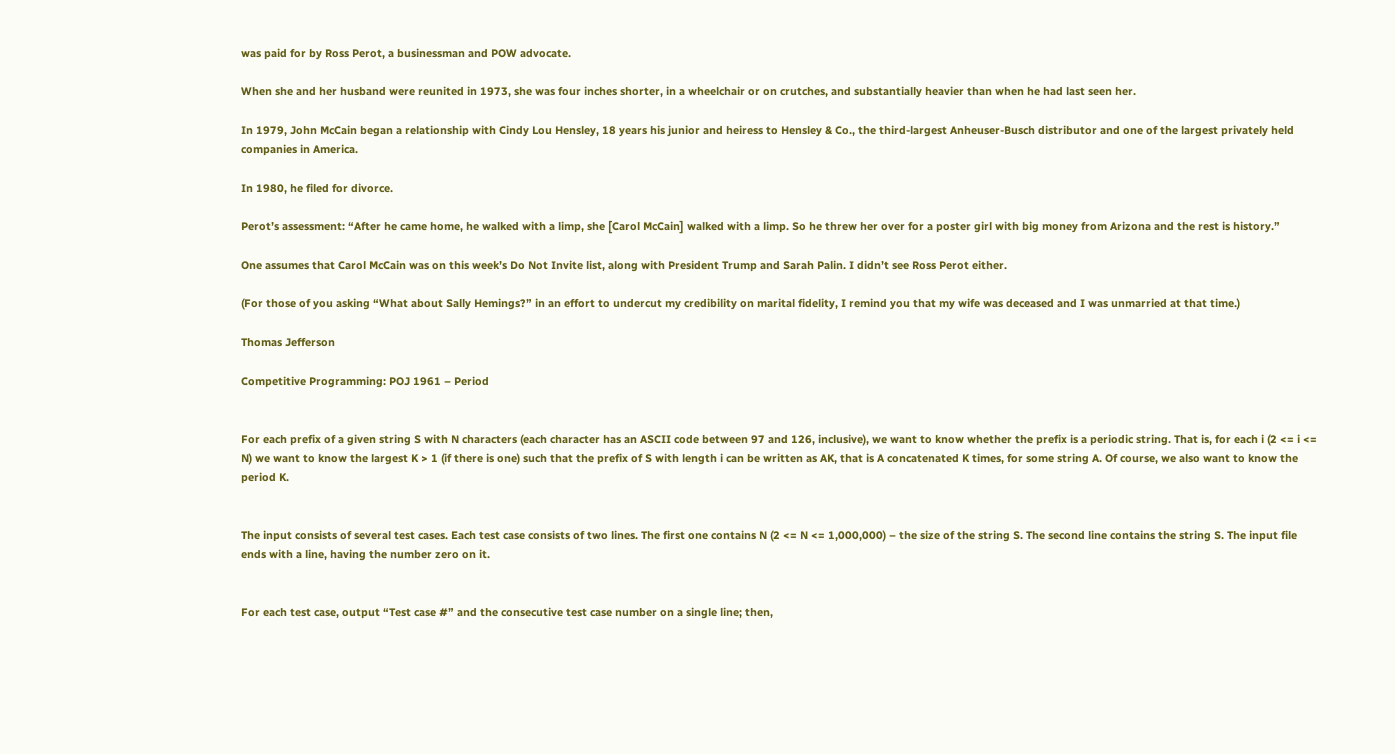was paid for by Ross Perot, a businessman and POW advocate.

When she and her husband were reunited in 1973, she was four inches shorter, in a wheelchair or on crutches, and substantially heavier than when he had last seen her.

In 1979, John McCain began a relationship with Cindy Lou Hensley, 18 years his junior and heiress to Hensley & Co., the third-largest Anheuser-Busch distributor and one of the largest privately held companies in America.

In 1980, he filed for divorce.

Perot’s assessment: “After he came home, he walked with a limp, she [Carol McCain] walked with a limp. So he threw her over for a poster girl with big money from Arizona and the rest is history.”

One assumes that Carol McCain was on this week’s Do Not Invite list, along with President Trump and Sarah Palin. I didn’t see Ross Perot either.

(For those of you asking “What about Sally Hemings?” in an effort to undercut my credibility on marital fidelity, I remind you that my wife was deceased and I was unmarried at that time.)

Thomas Jefferson

Competitive Programming: POJ 1961 – Period


For each prefix of a given string S with N characters (each character has an ASCII code between 97 and 126, inclusive), we want to know whether the prefix is a periodic string. That is, for each i (2 <= i <= N) we want to know the largest K > 1 (if there is one) such that the prefix of S with length i can be written as AK, that is A concatenated K times, for some string A. Of course, we also want to know the period K.


The input consists of several test cases. Each test case consists of two lines. The first one contains N (2 <= N <= 1,000,000) – the size of the string S. The second line contains the string S. The input file ends with a line, having the number zero on it.


For each test case, output “Test case #” and the consecutive test case number on a single line; then,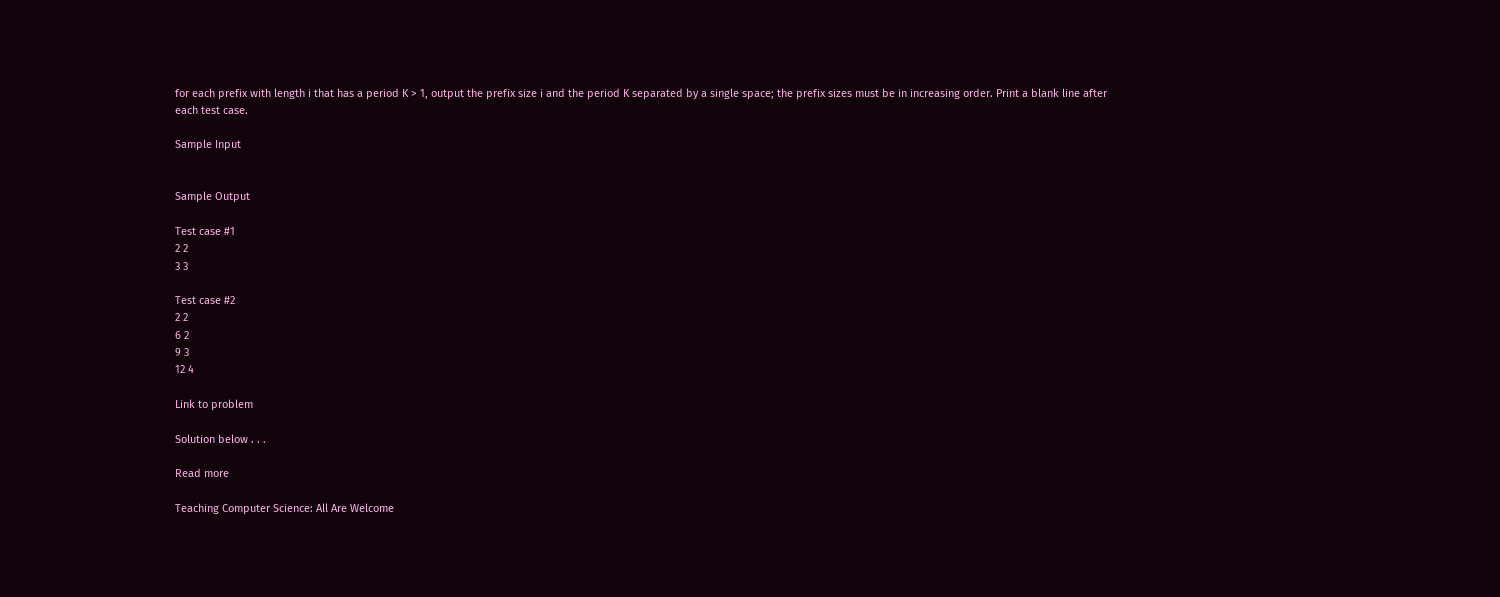for each prefix with length i that has a period K > 1, output the prefix size i and the period K separated by a single space; the prefix sizes must be in increasing order. Print a blank line after each test case.

Sample Input


Sample Output

Test case #1
2 2
3 3

Test case #2
2 2
6 2
9 3
12 4

Link to problem

Solution below . . .

Read more

Teaching Computer Science: All Are Welcome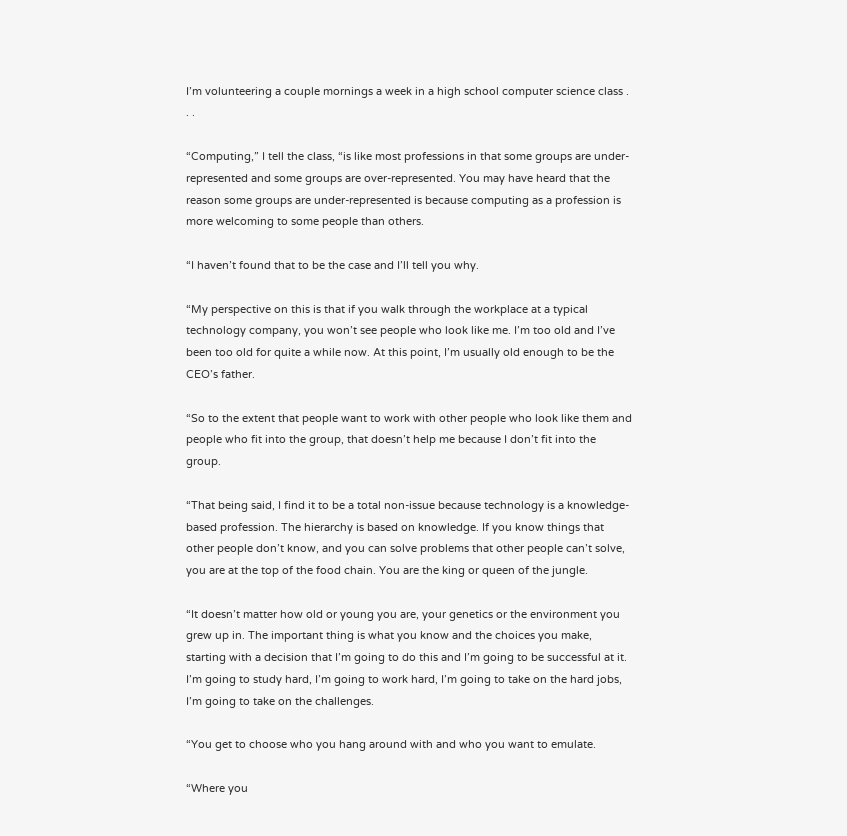I’m volunteering a couple mornings a week in a high school computer science class . . .

“Computing,” I tell the class, “is like most professions in that some groups are under-represented and some groups are over-represented. You may have heard that the reason some groups are under-represented is because computing as a profession is more welcoming to some people than others.

“I haven’t found that to be the case and I’ll tell you why.

“My perspective on this is that if you walk through the workplace at a typical technology company, you won’t see people who look like me. I’m too old and I’ve been too old for quite a while now. At this point, I’m usually old enough to be the CEO’s father.

“So to the extent that people want to work with other people who look like them and people who fit into the group, that doesn’t help me because I don’t fit into the group.

“That being said, I find it to be a total non-issue because technology is a knowledge-based profession. The hierarchy is based on knowledge. If you know things that other people don’t know, and you can solve problems that other people can’t solve, you are at the top of the food chain. You are the king or queen of the jungle.

“It doesn’t matter how old or young you are, your genetics or the environment you grew up in. The important thing is what you know and the choices you make, starting with a decision that I’m going to do this and I’m going to be successful at it. I’m going to study hard, I’m going to work hard, I’m going to take on the hard jobs, I’m going to take on the challenges.

“You get to choose who you hang around with and who you want to emulate.

“Where you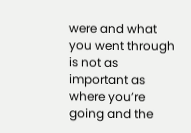were and what you went through is not as important as where you’re going and the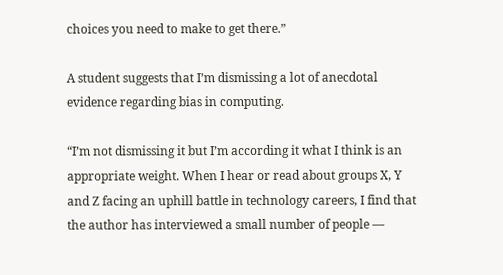choices you need to make to get there.”

A student suggests that I’m dismissing a lot of anecdotal evidence regarding bias in computing.

“I’m not dismissing it but I’m according it what I think is an appropriate weight. When I hear or read about groups X, Y and Z facing an uphill battle in technology careers, I find that the author has interviewed a small number of people —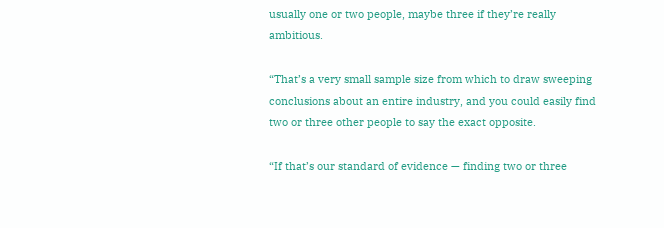usually one or two people, maybe three if they’re really ambitious.

“That’s a very small sample size from which to draw sweeping conclusions about an entire industry, and you could easily find two or three other people to say the exact opposite.

“If that’s our standard of evidence — finding two or three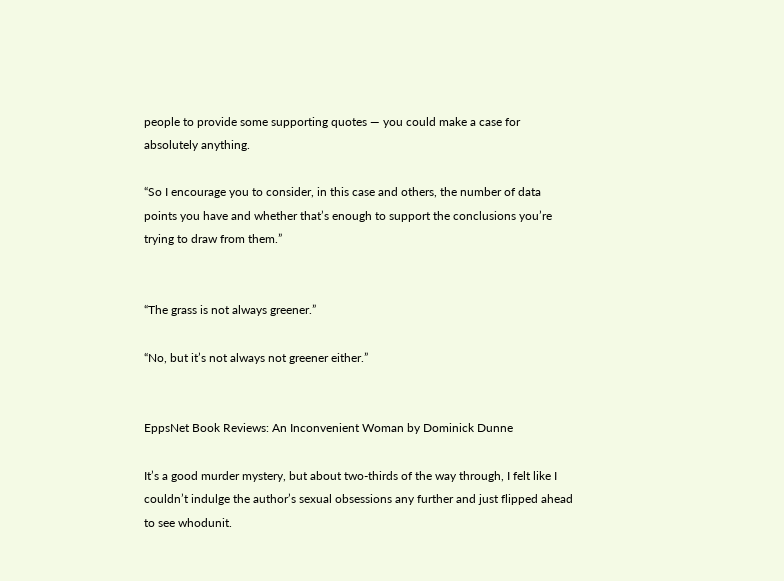people to provide some supporting quotes — you could make a case for absolutely anything.

“So I encourage you to consider, in this case and others, the number of data points you have and whether that’s enough to support the conclusions you’re trying to draw from them.”


“The grass is not always greener.”

“No, but it’s not always not greener either.”


EppsNet Book Reviews: An Inconvenient Woman by Dominick Dunne

It’s a good murder mystery, but about two-thirds of the way through, I felt like I couldn’t indulge the author’s sexual obsessions any further and just flipped ahead to see whodunit.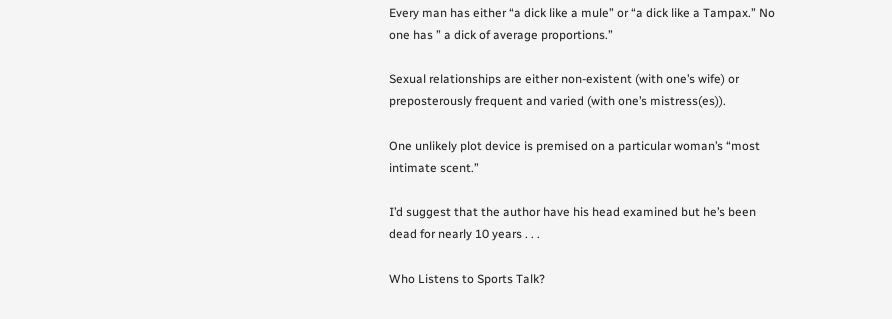Every man has either “a dick like a mule” or “a dick like a Tampax.” No one has ” a dick of average proportions.”

Sexual relationships are either non-existent (with one’s wife) or preposterously frequent and varied (with one’s mistress(es)).

One unlikely plot device is premised on a particular woman’s “most intimate scent.”

I’d suggest that the author have his head examined but he’s been dead for nearly 10 years . . .

Who Listens to Sports Talk?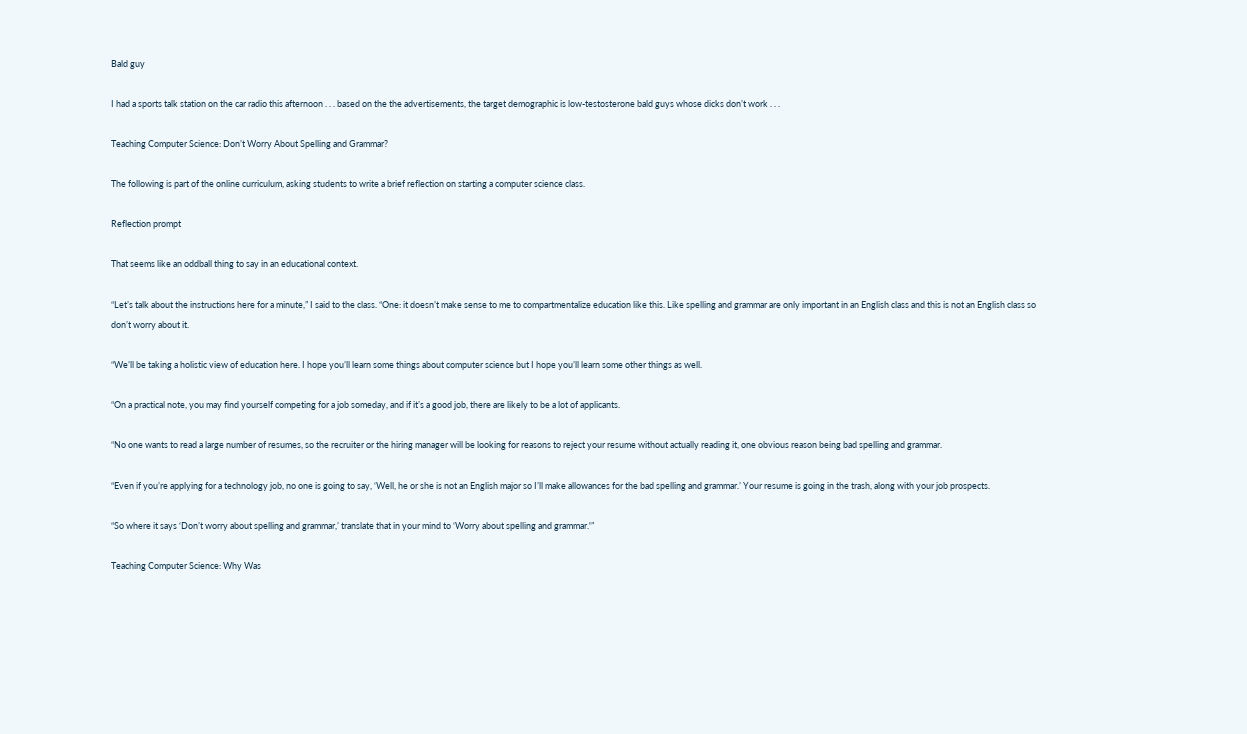Bald guy

I had a sports talk station on the car radio this afternoon . . . based on the the advertisements, the target demographic is low-testosterone bald guys whose dicks don’t work . . .

Teaching Computer Science: Don’t Worry About Spelling and Grammar?

The following is part of the online curriculum, asking students to write a brief reflection on starting a computer science class.

Reflection prompt

That seems like an oddball thing to say in an educational context.

“Let’s talk about the instructions here for a minute,” I said to the class. “One: it doesn’t make sense to me to compartmentalize education like this. Like spelling and grammar are only important in an English class and this is not an English class so don’t worry about it.

“We’ll be taking a holistic view of education here. I hope you’ll learn some things about computer science but I hope you’ll learn some other things as well.

“On a practical note, you may find yourself competing for a job someday, and if it’s a good job, there are likely to be a lot of applicants.

“No one wants to read a large number of resumes, so the recruiter or the hiring manager will be looking for reasons to reject your resume without actually reading it, one obvious reason being bad spelling and grammar.

“Even if you’re applying for a technology job, no one is going to say, ‘Well, he or she is not an English major so I’ll make allowances for the bad spelling and grammar.’ Your resume is going in the trash, along with your job prospects.

“So where it says ‘Don’t worry about spelling and grammar,’ translate that in your mind to ‘Worry about spelling and grammar.'”

Teaching Computer Science: Why Was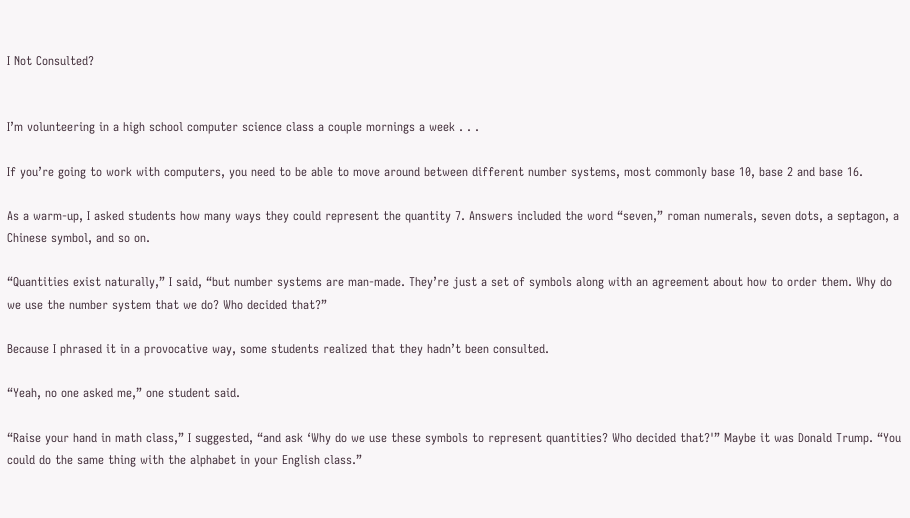I Not Consulted?


I’m volunteering in a high school computer science class a couple mornings a week . . .

If you’re going to work with computers, you need to be able to move around between different number systems, most commonly base 10, base 2 and base 16.

As a warm-up, I asked students how many ways they could represent the quantity 7. Answers included the word “seven,” roman numerals, seven dots, a septagon, a Chinese symbol, and so on.

“Quantities exist naturally,” I said, “but number systems are man-made. They’re just a set of symbols along with an agreement about how to order them. Why do we use the number system that we do? Who decided that?”

Because I phrased it in a provocative way, some students realized that they hadn’t been consulted.

“Yeah, no one asked me,” one student said.

“Raise your hand in math class,” I suggested, “and ask ‘Why do we use these symbols to represent quantities? Who decided that?'” Maybe it was Donald Trump. “You could do the same thing with the alphabet in your English class.”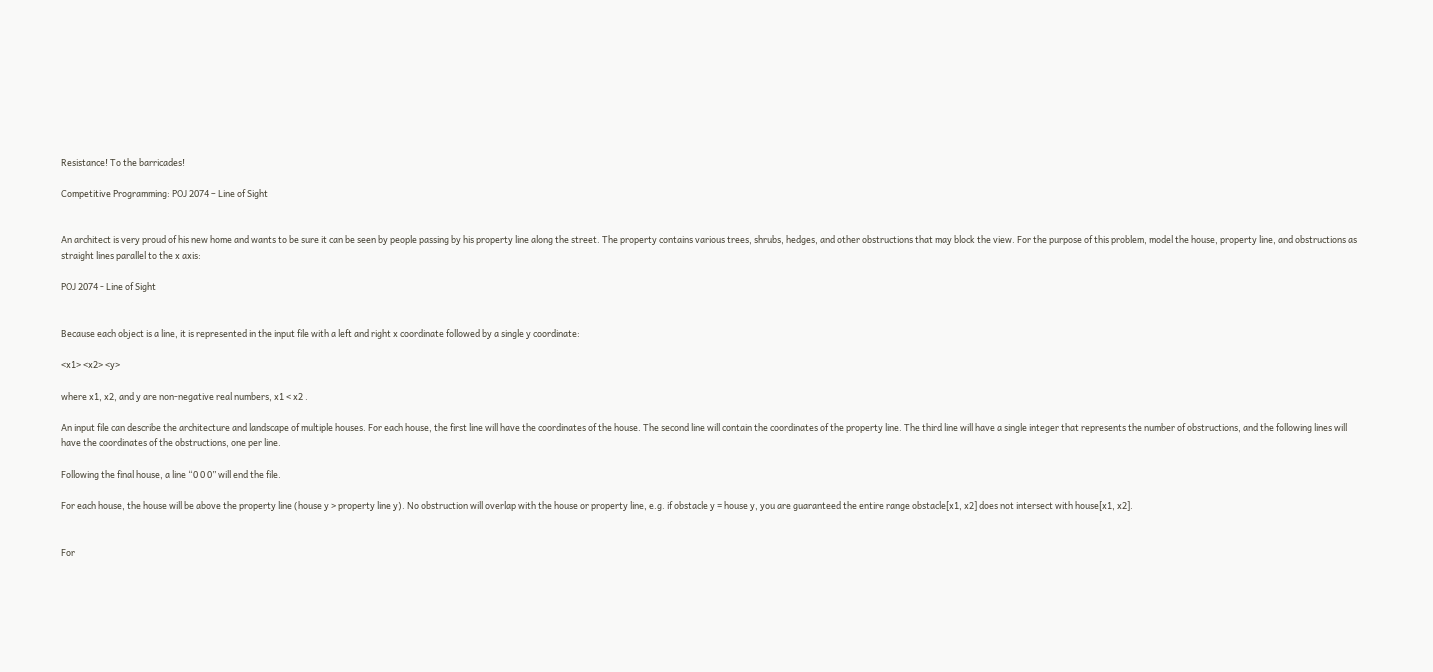Resistance! To the barricades!

Competitive Programming: POJ 2074 – Line of Sight


An architect is very proud of his new home and wants to be sure it can be seen by people passing by his property line along the street. The property contains various trees, shrubs, hedges, and other obstructions that may block the view. For the purpose of this problem, model the house, property line, and obstructions as straight lines parallel to the x axis:

POJ 2074 - Line of Sight


Because each object is a line, it is represented in the input file with a left and right x coordinate followed by a single y coordinate:

<x1> <x2> <y>

where x1, x2, and y are non-negative real numbers, x1 < x2 .

An input file can describe the architecture and landscape of multiple houses. For each house, the first line will have the coordinates of the house. The second line will contain the coordinates of the property line. The third line will have a single integer that represents the number of obstructions, and the following lines will have the coordinates of the obstructions, one per line.

Following the final house, a line “0 0 0” will end the file.

For each house, the house will be above the property line (house y > property line y). No obstruction will overlap with the house or property line, e.g. if obstacle y = house y, you are guaranteed the entire range obstacle[x1, x2] does not intersect with house[x1, x2].


For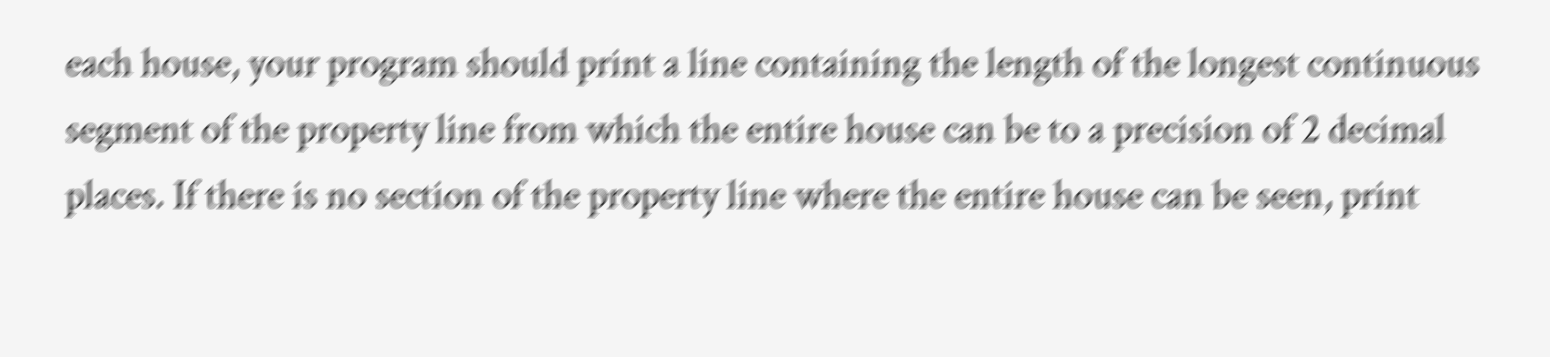each house, your program should print a line containing the length of the longest continuous segment of the property line from which the entire house can be to a precision of 2 decimal places. If there is no section of the property line where the entire house can be seen, print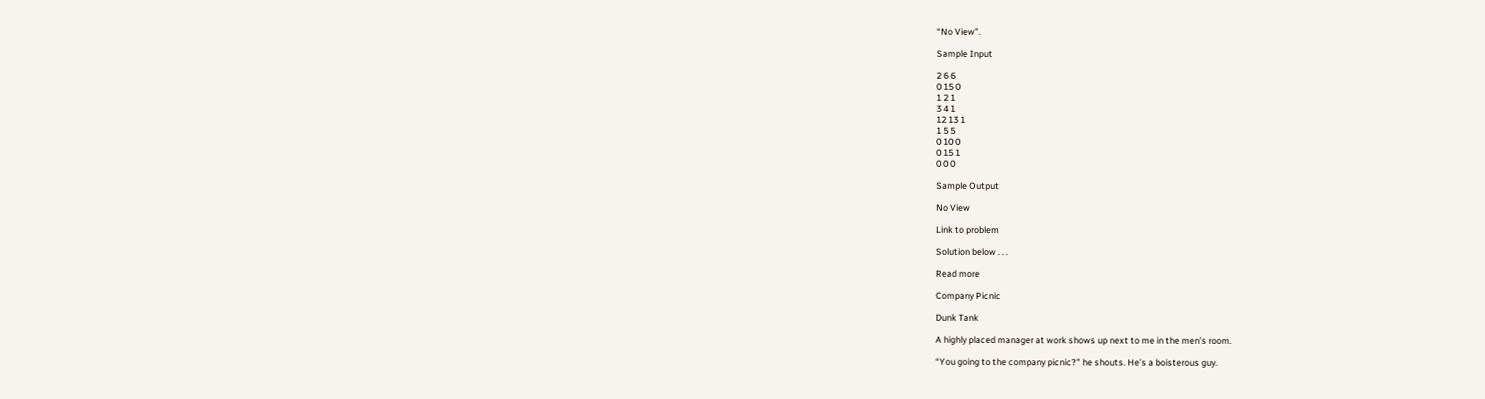“No View”.

Sample Input

2 6 6
0 15 0
1 2 1
3 4 1
12 13 1
1 5 5
0 10 0
0 15 1
0 0 0

Sample Output

No View

Link to problem

Solution below . . .

Read more

Company Picnic

Dunk Tank

A highly placed manager at work shows up next to me in the men’s room.

“You going to the company picnic?” he shouts. He’s a boisterous guy.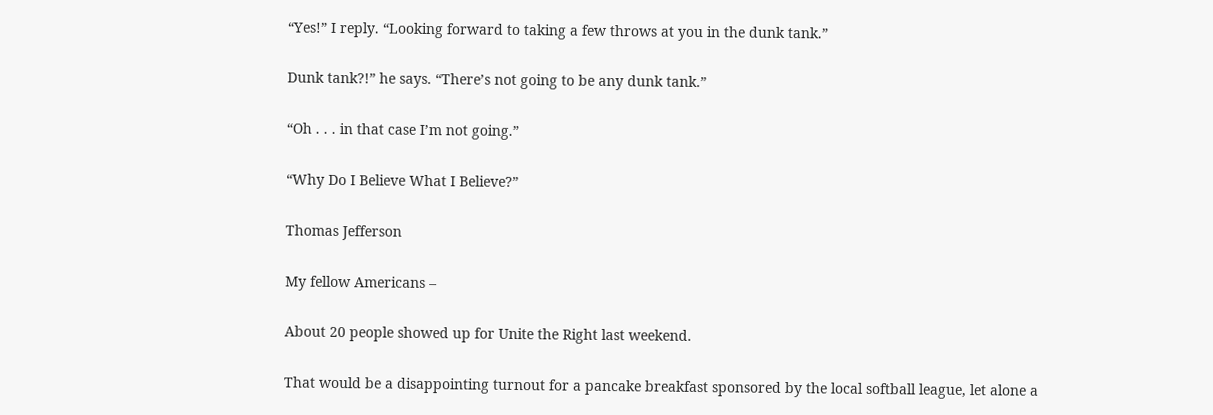“Yes!” I reply. “Looking forward to taking a few throws at you in the dunk tank.”

Dunk tank?!” he says. “There’s not going to be any dunk tank.”

“Oh . . . in that case I’m not going.”

“Why Do I Believe What I Believe?”

Thomas Jefferson

My fellow Americans –

About 20 people showed up for Unite the Right last weekend.

That would be a disappointing turnout for a pancake breakfast sponsored by the local softball league, let alone a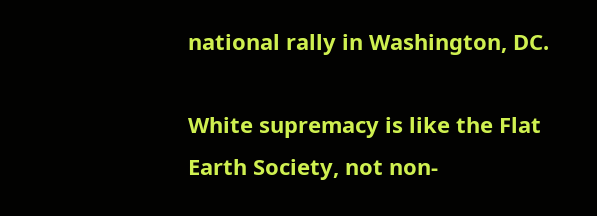national rally in Washington, DC.

White supremacy is like the Flat Earth Society, not non-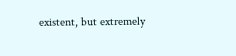existent, but extremely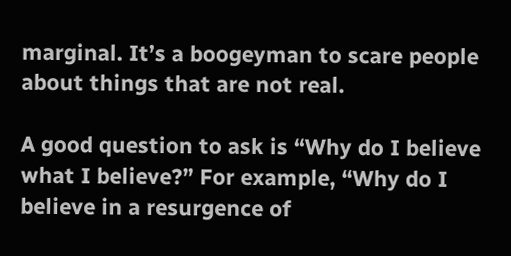marginal. It’s a boogeyman to scare people about things that are not real.

A good question to ask is “Why do I believe what I believe?” For example, “Why do I believe in a resurgence of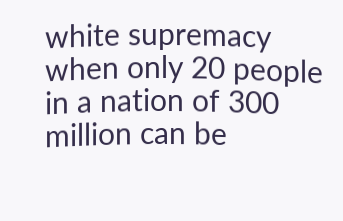white supremacy when only 20 people in a nation of 300 million can be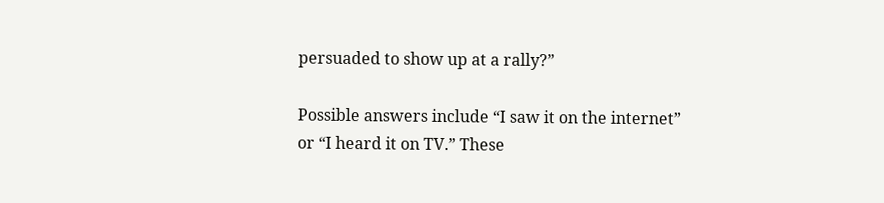persuaded to show up at a rally?”

Possible answers include “I saw it on the internet” or “I heard it on TV.” These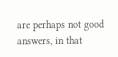are perhaps not good answers, in that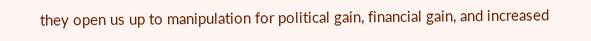they open us up to manipulation for political gain, financial gain, and increased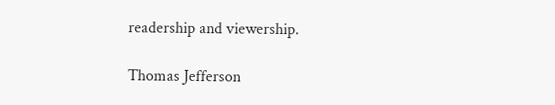readership and viewership.

Thomas Jefferson